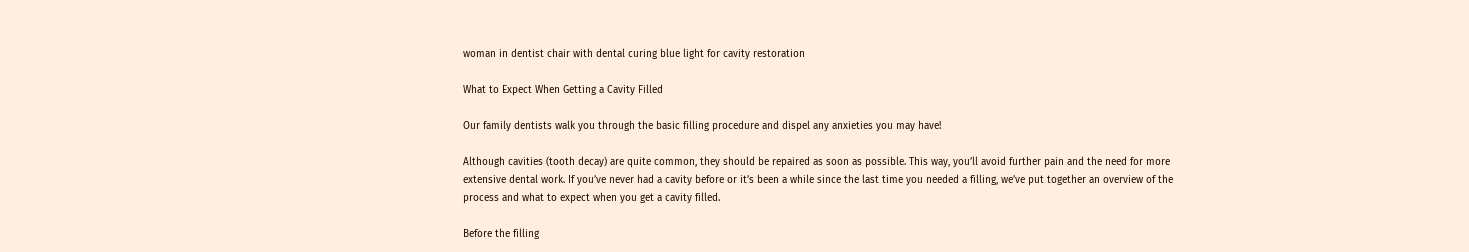woman in dentist chair with dental curing blue light for cavity restoration

What to Expect When Getting a Cavity Filled

Our family dentists walk you through the basic filling procedure and dispel any anxieties you may have!

Although cavities (tooth decay) are quite common, they should be repaired as soon as possible. This way, you’ll avoid further pain and the need for more extensive dental work. If you’ve never had a cavity before or it’s been a while since the last time you needed a filling, we’ve put together an overview of the process and what to expect when you get a cavity filled.

Before the filling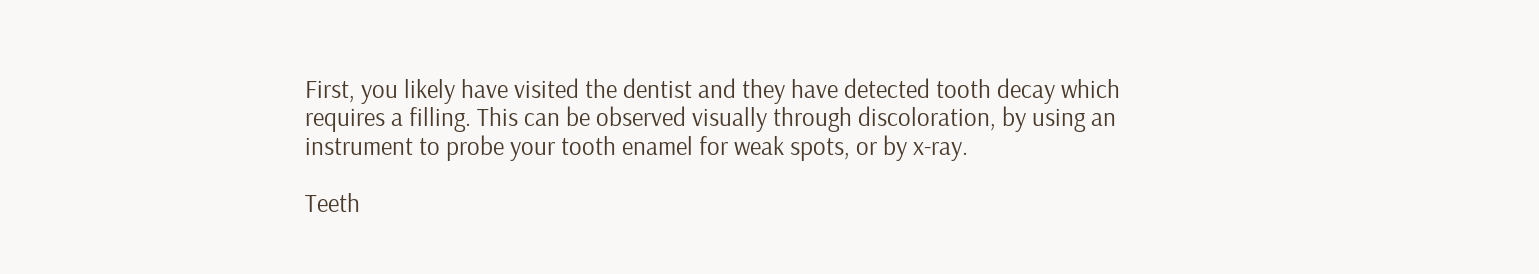First, you likely have visited the dentist and they have detected tooth decay which requires a filling. This can be observed visually through discoloration, by using an instrument to probe your tooth enamel for weak spots, or by x-ray.

Teeth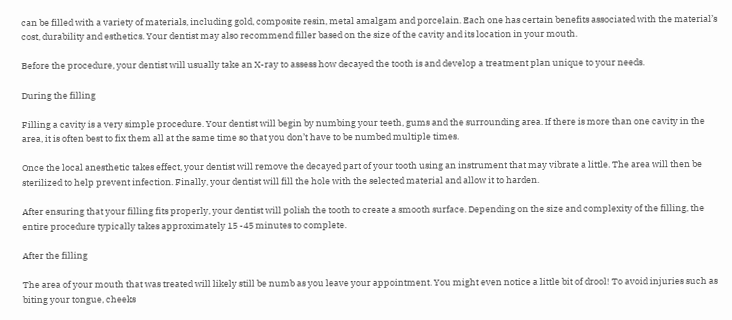can be filled with a variety of materials, including gold, composite resin, metal amalgam and porcelain. Each one has certain benefits associated with the material’s cost, durability and esthetics. Your dentist may also recommend filler based on the size of the cavity and its location in your mouth.

Before the procedure, your dentist will usually take an X-ray to assess how decayed the tooth is and develop a treatment plan unique to your needs.

During the filling

Filling a cavity is a very simple procedure. Your dentist will begin by numbing your teeth, gums and the surrounding area. If there is more than one cavity in the area, it is often best to fix them all at the same time so that you don’t have to be numbed multiple times.

Once the local anesthetic takes effect, your dentist will remove the decayed part of your tooth using an instrument that may vibrate a little. The area will then be sterilized to help prevent infection. Finally, your dentist will fill the hole with the selected material and allow it to harden.

After ensuring that your filling fits properly, your dentist will polish the tooth to create a smooth surface. Depending on the size and complexity of the filling, the entire procedure typically takes approximately 15 -45 minutes to complete.

After the filling

The area of your mouth that was treated will likely still be numb as you leave your appointment. You might even notice a little bit of drool! To avoid injuries such as biting your tongue, cheeks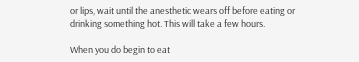or lips, wait until the anesthetic wears off before eating or drinking something hot. This will take a few hours.

When you do begin to eat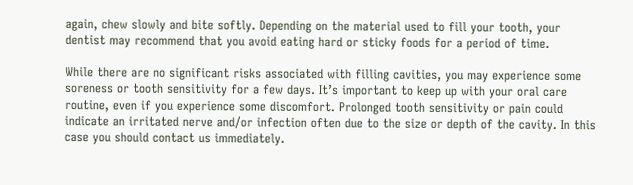again, chew slowly and bite softly. Depending on the material used to fill your tooth, your dentist may recommend that you avoid eating hard or sticky foods for a period of time.

While there are no significant risks associated with filling cavities, you may experience some soreness or tooth sensitivity for a few days. It’s important to keep up with your oral care routine, even if you experience some discomfort. Prolonged tooth sensitivity or pain could indicate an irritated nerve and/or infection often due to the size or depth of the cavity. In this case you should contact us immediately.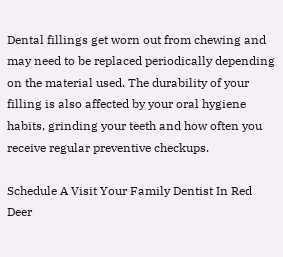Dental fillings get worn out from chewing and may need to be replaced periodically depending on the material used. The durability of your filling is also affected by your oral hygiene habits, grinding your teeth and how often you receive regular preventive checkups.

Schedule A Visit Your Family Dentist In Red Deer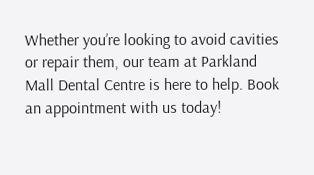Whether you’re looking to avoid cavities or repair them, our team at Parkland Mall Dental Centre is here to help. Book an appointment with us today!